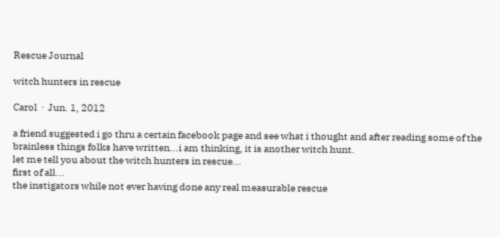Rescue Journal

witch hunters in rescue

Carol  ·  Jun. 1, 2012

a friend suggested i go thru a certain facebook page and see what i thought and after reading some of the brainless things folks have written...i am thinking, it is another witch hunt.
let me tell you about the witch hunters in rescue...
first of all...
the instigators while not ever having done any real measurable rescue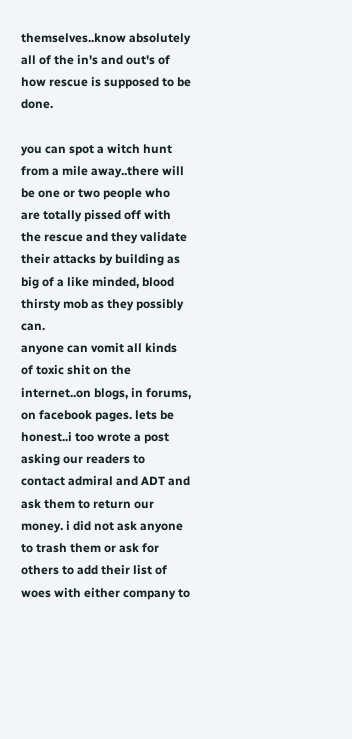themselves..know absolutely all of the in's and out's of how rescue is supposed to be done.

you can spot a witch hunt from a mile away..there will be one or two people who are totally pissed off with the rescue and they validate their attacks by building as big of a like minded, blood thirsty mob as they possibly can.
anyone can vomit all kinds of toxic shit on the internet..on blogs, in forums, on facebook pages. lets be honest..i too wrote a post asking our readers to contact admiral and ADT and ask them to return our money. i did not ask anyone to trash them or ask for others to add their list of woes with either company to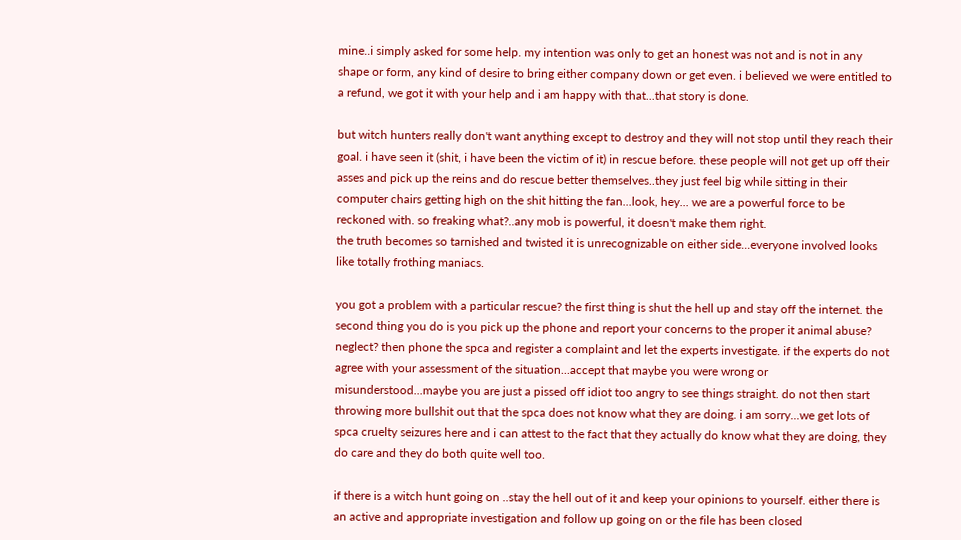mine..i simply asked for some help. my intention was only to get an honest was not and is not in any shape or form, any kind of desire to bring either company down or get even. i believed we were entitled to a refund, we got it with your help and i am happy with that...that story is done.

but witch hunters really don't want anything except to destroy and they will not stop until they reach their goal. i have seen it (shit, i have been the victim of it) in rescue before. these people will not get up off their asses and pick up the reins and do rescue better themselves..they just feel big while sitting in their computer chairs getting high on the shit hitting the fan...look, hey... we are a powerful force to be reckoned with. so freaking what?..any mob is powerful, it doesn't make them right.
the truth becomes so tarnished and twisted it is unrecognizable on either side...everyone involved looks like totally frothing maniacs.

you got a problem with a particular rescue? the first thing is shut the hell up and stay off the internet. the second thing you do is you pick up the phone and report your concerns to the proper it animal abuse? neglect? then phone the spca and register a complaint and let the experts investigate. if the experts do not agree with your assessment of the situation...accept that maybe you were wrong or misunderstood...maybe you are just a pissed off idiot too angry to see things straight. do not then start throwing more bullshit out that the spca does not know what they are doing. i am sorry...we get lots of spca cruelty seizures here and i can attest to the fact that they actually do know what they are doing, they do care and they do both quite well too.

if there is a witch hunt going on ..stay the hell out of it and keep your opinions to yourself. either there is an active and appropriate investigation and follow up going on or the file has been closed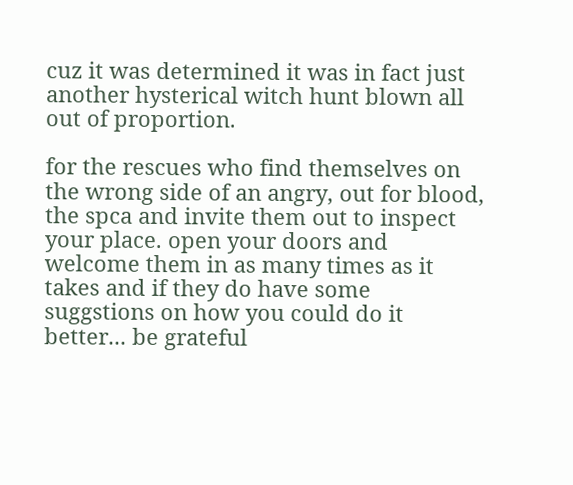cuz it was determined it was in fact just another hysterical witch hunt blown all out of proportion.

for the rescues who find themselves on the wrong side of an angry, out for blood, the spca and invite them out to inspect your place. open your doors and welcome them in as many times as it takes and if they do have some suggstions on how you could do it better... be grateful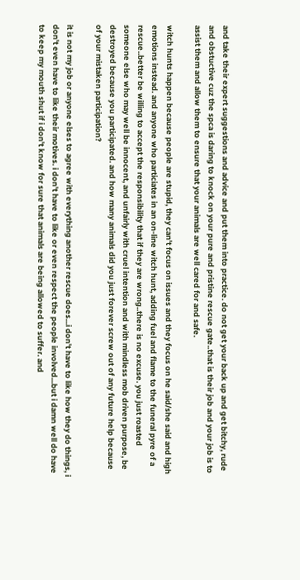and take their expert suggestions and advice and put them into practice. do not get your back up and get bitchy, rude and obstuctive cuz the spca is daring to knock on your pure and pristine rescue gate..that is their job and your job is to assist them and allow them to ensure that your animals are well cared for and safe.

witch hunts happen because people are stupid, they can't focus on issues and they focus on he said/she said and high emotions instead. and anyone who particiates in an on-line witch hunt, adding fuel and flame to the funeral pyre of a rescue..better be willing to accept the responsibility that if they are wrong..there is no excuse. you just roasted someone else who may well be innocent, and unfairly with cruel intention and with mindless mob driven purpose, be destroyed because you participated. and how many animals did you just forever screw out of any future help because of your mistaken participation?

it is not my job or anyone elses to agree with everything another rescue does...i don't have to like how they do things, i don't even have to like their motives. i don't have to like or even respect the people involved...but i damn well do have to keep my mouth shut if i don't know for sure that animals are being allowed to suffer. and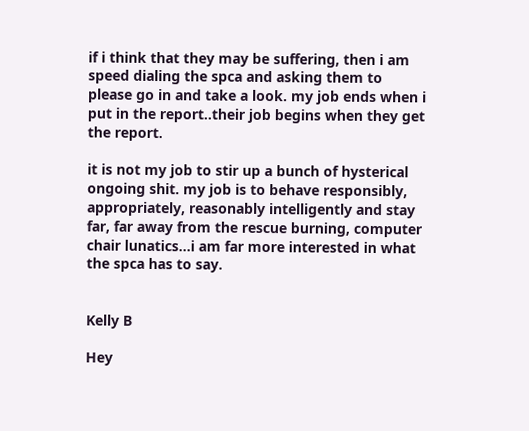if i think that they may be suffering, then i am speed dialing the spca and asking them to please go in and take a look. my job ends when i put in the report..their job begins when they get the report.

it is not my job to stir up a bunch of hysterical ongoing shit. my job is to behave responsibly, appropriately, reasonably intelligently and stay far, far away from the rescue burning, computer chair lunatics...i am far more interested in what the spca has to say.


Kelly B

Hey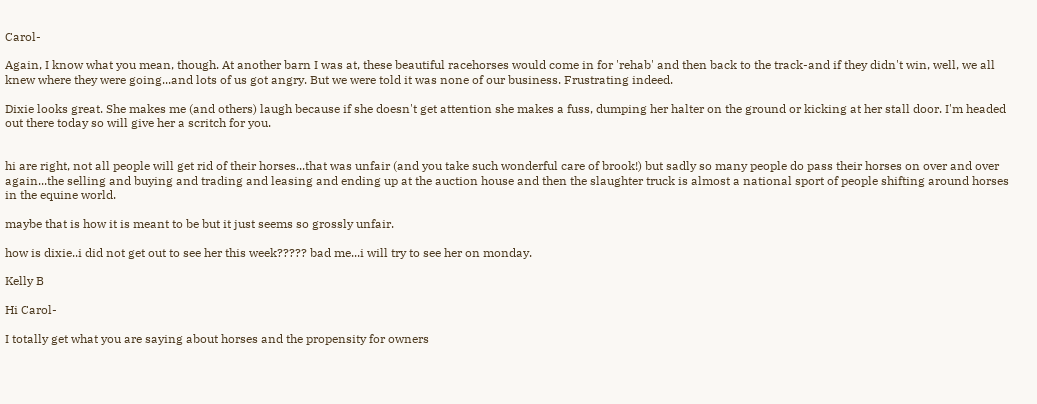Carol-

Again, I know what you mean, though. At another barn I was at, these beautiful racehorses would come in for 'rehab' and then back to the track-and if they didn't win, well, we all knew where they were going...and lots of us got angry. But we were told it was none of our business. Frustrating indeed.

Dixie looks great. She makes me (and others) laugh because if she doesn't get attention she makes a fuss, dumping her halter on the ground or kicking at her stall door. I'm headed out there today so will give her a scritch for you.


hi are right, not all people will get rid of their horses...that was unfair (and you take such wonderful care of brook!) but sadly so many people do pass their horses on over and over again...the selling and buying and trading and leasing and ending up at the auction house and then the slaughter truck is almost a national sport of people shifting around horses in the equine world.

maybe that is how it is meant to be but it just seems so grossly unfair.

how is dixie..i did not get out to see her this week????? bad me...i will try to see her on monday.

Kelly B

Hi Carol-

I totally get what you are saying about horses and the propensity for owners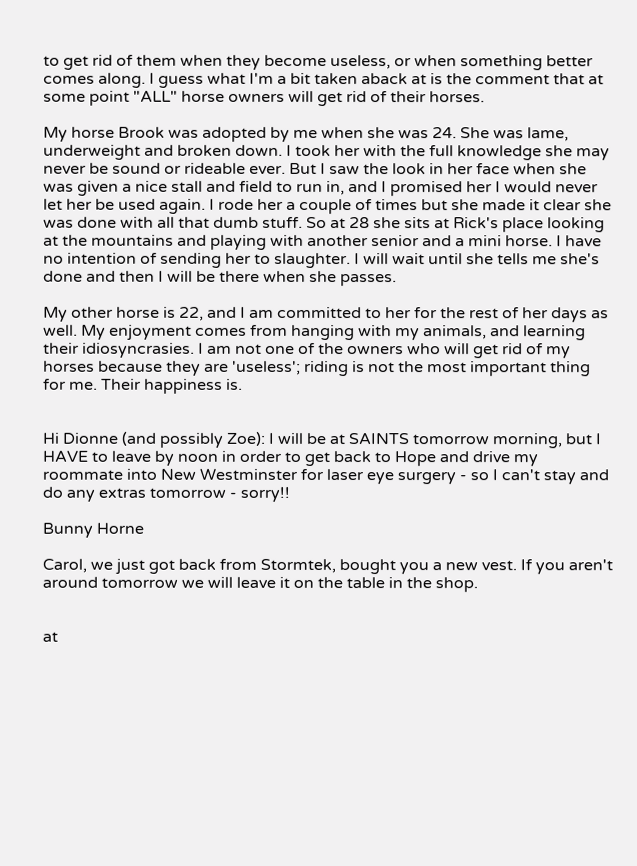to get rid of them when they become useless, or when something better comes along. I guess what I'm a bit taken aback at is the comment that at some point "ALL" horse owners will get rid of their horses.

My horse Brook was adopted by me when she was 24. She was lame, underweight and broken down. I took her with the full knowledge she may never be sound or rideable ever. But I saw the look in her face when she was given a nice stall and field to run in, and I promised her I would never let her be used again. I rode her a couple of times but she made it clear she was done with all that dumb stuff. So at 28 she sits at Rick's place looking at the mountains and playing with another senior and a mini horse. I have no intention of sending her to slaughter. I will wait until she tells me she's done and then I will be there when she passes.

My other horse is 22, and I am committed to her for the rest of her days as well. My enjoyment comes from hanging with my animals, and learning their idiosyncrasies. I am not one of the owners who will get rid of my horses because they are 'useless'; riding is not the most important thing for me. Their happiness is.


Hi Dionne (and possibly Zoe): I will be at SAINTS tomorrow morning, but I HAVE to leave by noon in order to get back to Hope and drive my roommate into New Westminster for laser eye surgery - so I can't stay and do any extras tomorrow - sorry!!

Bunny Horne

Carol, we just got back from Stormtek, bought you a new vest. If you aren't around tomorrow we will leave it on the table in the shop.


at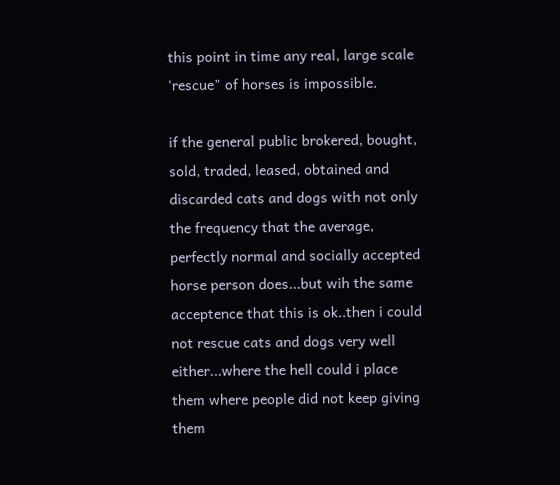this point in time any real, large scale 'rescue" of horses is impossible.

if the general public brokered, bought, sold, traded, leased, obtained and discarded cats and dogs with not only the frequency that the average, perfectly normal and socially accepted horse person does...but wih the same acceptence that this is ok..then i could not rescue cats and dogs very well either...where the hell could i place them where people did not keep giving them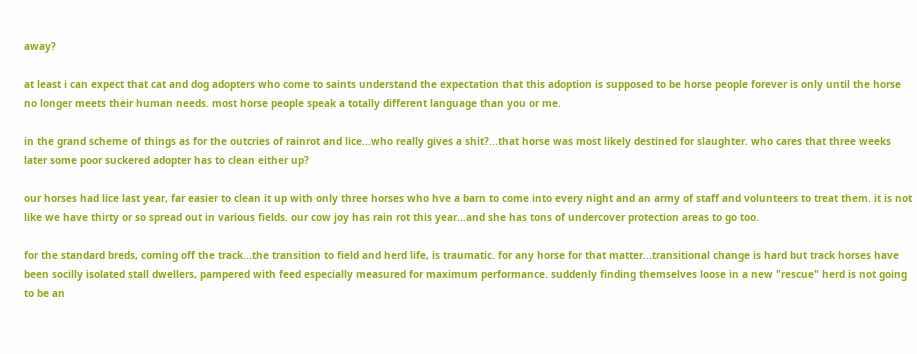away?

at least i can expect that cat and dog adopters who come to saints understand the expectation that this adoption is supposed to be horse people forever is only until the horse no longer meets their human needs. most horse people speak a totally different language than you or me.

in the grand scheme of things as for the outcries of rainrot and lice...who really gives a shit?...that horse was most likely destined for slaughter. who cares that three weeks later some poor suckered adopter has to clean either up?

our horses had lice last year, far easier to clean it up with only three horses who hve a barn to come into every night and an army of staff and volunteers to treat them. it is not like we have thirty or so spread out in various fields. our cow joy has rain rot this year...and she has tons of undercover protection areas to go too.

for the standard breds, coming off the track...the transition to field and herd life, is traumatic. for any horse for that matter...transitional change is hard but track horses have been socilly isolated stall dwellers, pampered with feed especially measured for maximum performance. suddenly finding themselves loose in a new "rescue" herd is not going to be an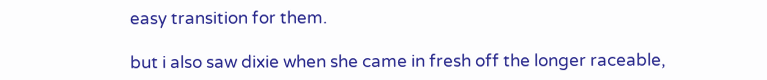easy transition for them.

but i also saw dixie when she came in fresh off the longer raceable,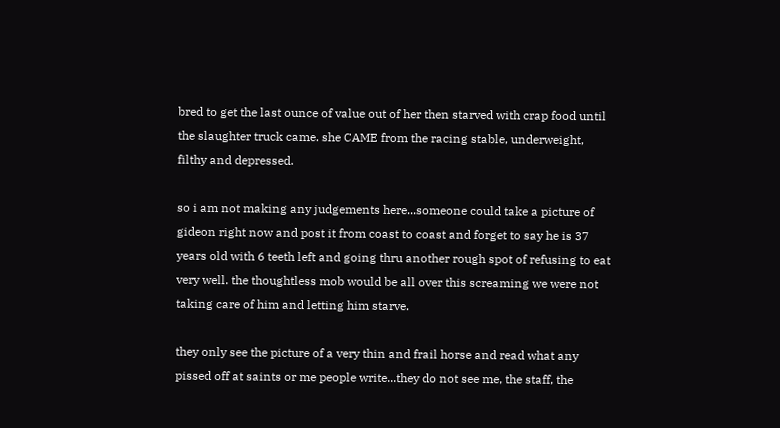bred to get the last ounce of value out of her then starved with crap food until the slaughter truck came. she CAME from the racing stable, underweight, filthy and depressed.

so i am not making any judgements here...someone could take a picture of gideon right now and post it from coast to coast and forget to say he is 37 years old with 6 teeth left and going thru another rough spot of refusing to eat very well. the thoughtless mob would be all over this screaming we were not taking care of him and letting him starve.

they only see the picture of a very thin and frail horse and read what any pissed off at saints or me people write...they do not see me, the staff, the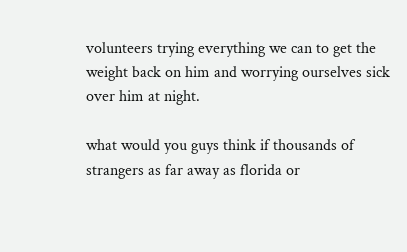volunteers trying everything we can to get the weight back on him and worrying ourselves sick over him at night.

what would you guys think if thousands of strangers as far away as florida or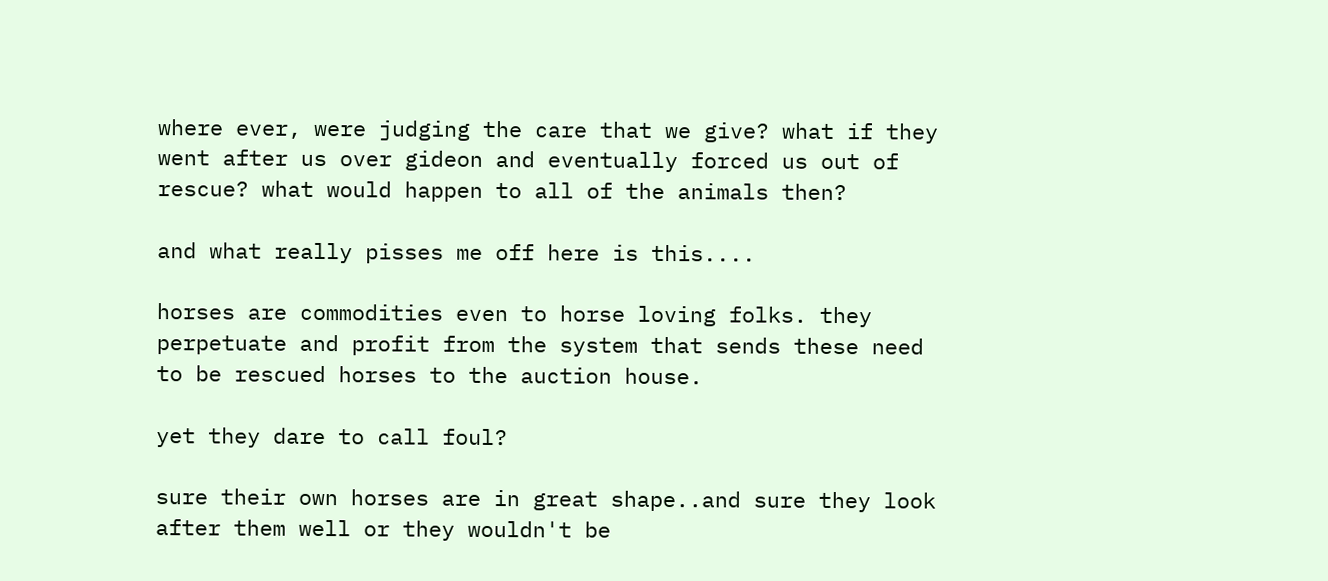where ever, were judging the care that we give? what if they went after us over gideon and eventually forced us out of rescue? what would happen to all of the animals then?

and what really pisses me off here is this....

horses are commodities even to horse loving folks. they perpetuate and profit from the system that sends these need to be rescued horses to the auction house.

yet they dare to call foul?

sure their own horses are in great shape..and sure they look after them well or they wouldn't be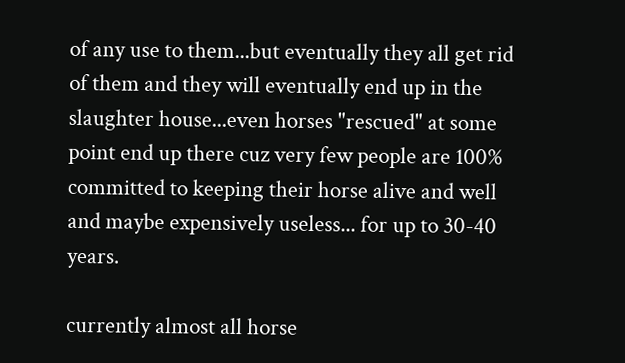of any use to them...but eventually they all get rid of them and they will eventually end up in the slaughter house...even horses "rescued" at some point end up there cuz very few people are 100% committed to keeping their horse alive and well and maybe expensively useless... for up to 30-40 years.

currently almost all horse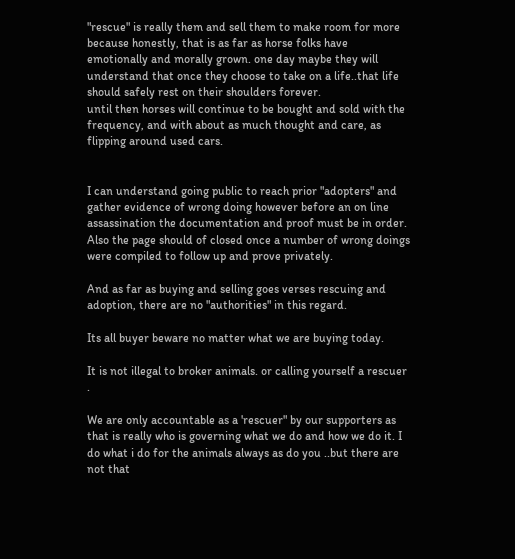"rescue" is really them and sell them to make room for more because honestly, that is as far as horse folks have emotionally and morally grown. one day maybe they will understand that once they choose to take on a life..that life should safely rest on their shoulders forever.
until then horses will continue to be bought and sold with the frequency, and with about as much thought and care, as flipping around used cars.


I can understand going public to reach prior "adopters" and gather evidence of wrong doing however before an on line assassination the documentation and proof must be in order. Also the page should of closed once a number of wrong doings were compiled to follow up and prove privately.

And as far as buying and selling goes verses rescuing and adoption, there are no "authorities" in this regard.

Its all buyer beware no matter what we are buying today.

It is not illegal to broker animals. or calling yourself a rescuer .

We are only accountable as a 'rescuer" by our supporters as that is really who is governing what we do and how we do it. I do what i do for the animals always as do you ..but there are not that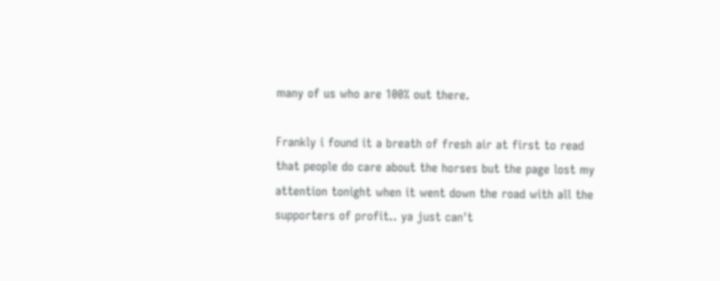many of us who are 100% out there.

Frankly i found it a breath of fresh air at first to read that people do care about the horses but the page lost my attention tonight when it went down the road with all the supporters of profit.. ya just can't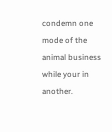condemn one mode of the animal business while your in another.